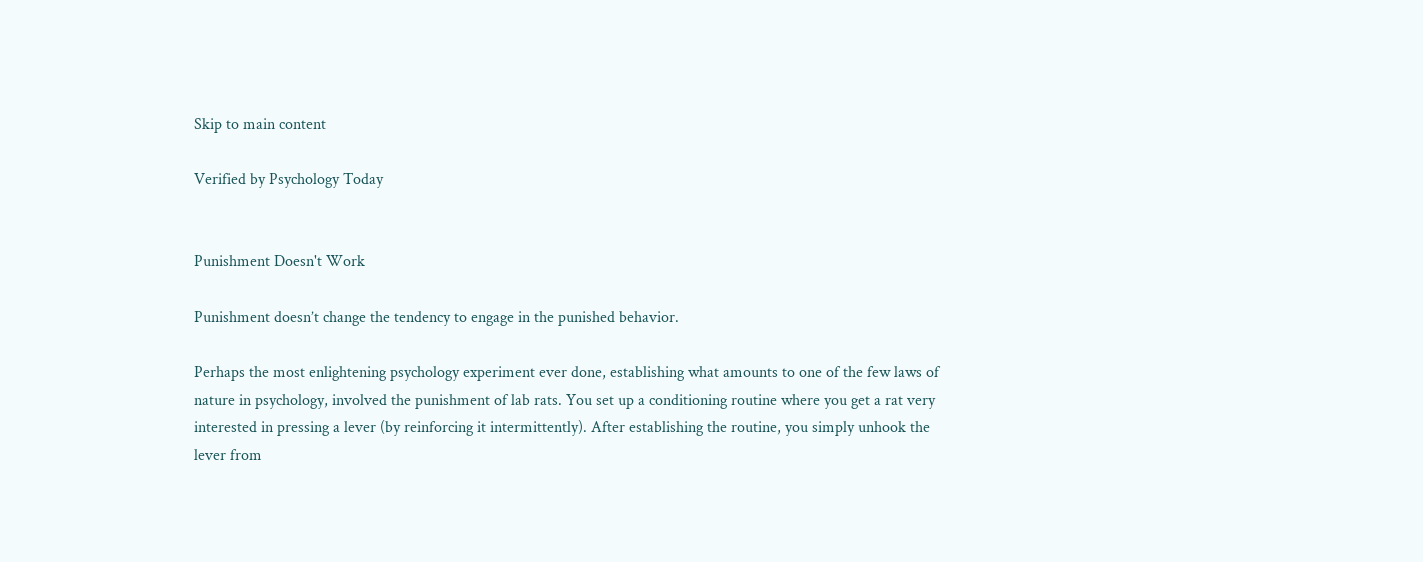Skip to main content

Verified by Psychology Today


Punishment Doesn't Work

Punishment doesn’t change the tendency to engage in the punished behavior.

Perhaps the most enlightening psychology experiment ever done, establishing what amounts to one of the few laws of nature in psychology, involved the punishment of lab rats. You set up a conditioning routine where you get a rat very interested in pressing a lever (by reinforcing it intermittently). After establishing the routine, you simply unhook the lever from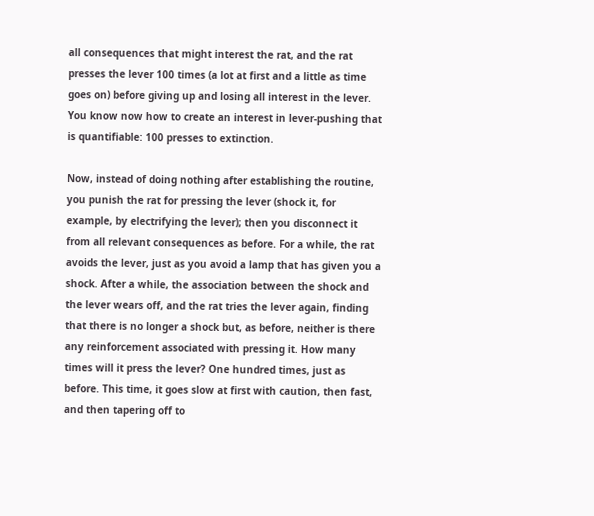all consequences that might interest the rat, and the rat presses the lever 100 times (a lot at first and a little as time goes on) before giving up and losing all interest in the lever. You know now how to create an interest in lever-pushing that is quantifiable: 100 presses to extinction.

Now, instead of doing nothing after establishing the routine, you punish the rat for pressing the lever (shock it, for example, by electrifying the lever); then you disconnect it from all relevant consequences as before. For a while, the rat avoids the lever, just as you avoid a lamp that has given you a shock. After a while, the association between the shock and the lever wears off, and the rat tries the lever again, finding that there is no longer a shock but, as before, neither is there any reinforcement associated with pressing it. How many times will it press the lever? One hundred times, just as before. This time, it goes slow at first with caution, then fast, and then tapering off to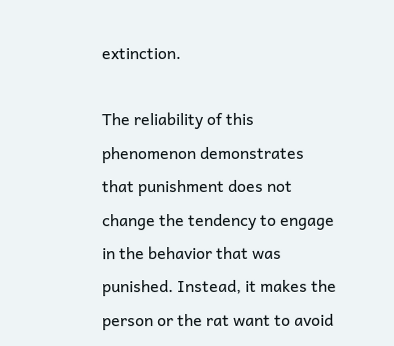extinction.

The reliability of this phenomenon demonstrates that punishment does not change the tendency to engage in the behavior that was punished. Instead, it makes the person or the rat want to avoid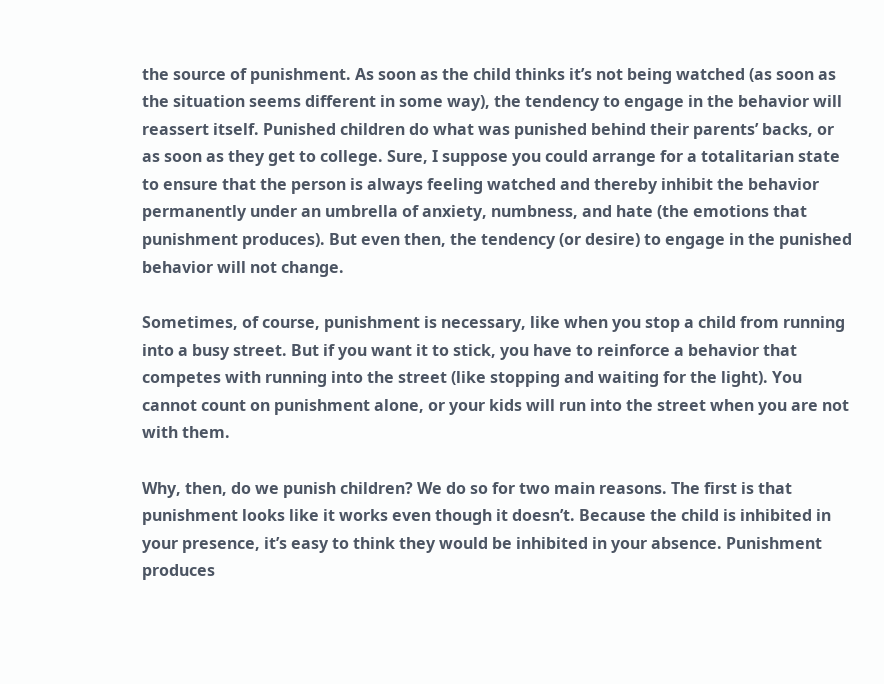the source of punishment. As soon as the child thinks it’s not being watched (as soon as the situation seems different in some way), the tendency to engage in the behavior will reassert itself. Punished children do what was punished behind their parents’ backs, or as soon as they get to college. Sure, I suppose you could arrange for a totalitarian state to ensure that the person is always feeling watched and thereby inhibit the behavior permanently under an umbrella of anxiety, numbness, and hate (the emotions that punishment produces). But even then, the tendency (or desire) to engage in the punished behavior will not change.

Sometimes, of course, punishment is necessary, like when you stop a child from running into a busy street. But if you want it to stick, you have to reinforce a behavior that competes with running into the street (like stopping and waiting for the light). You cannot count on punishment alone, or your kids will run into the street when you are not with them.

Why, then, do we punish children? We do so for two main reasons. The first is that punishment looks like it works even though it doesn’t. Because the child is inhibited in your presence, it’s easy to think they would be inhibited in your absence. Punishment produces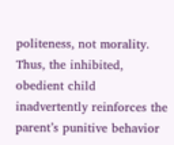politeness, not morality. Thus, the inhibited, obedient child inadvertently reinforces the parent’s punitive behavior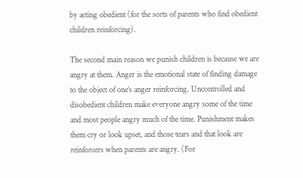by acting obedient (for the sorts of parents who find obedient children reinforcing).

The second main reason we punish children is because we are angry at them. Anger is the emotional state of finding damage to the object of one’s anger reinforcing. Uncontrolled and disobedient children make everyone angry some of the time and most people angry much of the time. Punishment makes them cry or look upset, and those tears and that look are reinforcers when parents are angry. (For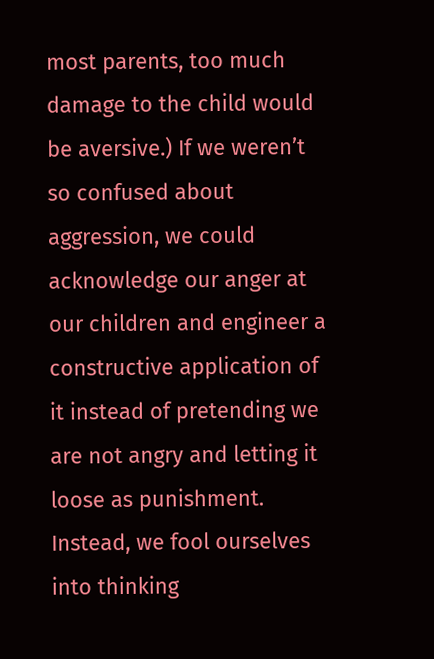most parents, too much damage to the child would be aversive.) If we weren’t so confused about aggression, we could acknowledge our anger at our children and engineer a constructive application of it instead of pretending we are not angry and letting it loose as punishment. Instead, we fool ourselves into thinking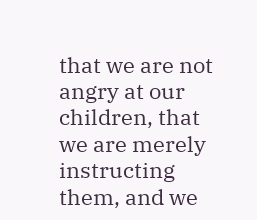that we are not angry at our children, that we are merely instructing them, and we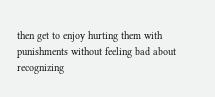then get to enjoy hurting them with punishments without feeling bad about recognizing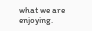what we are enjoying.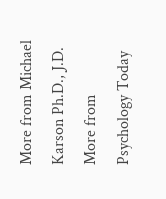More from Michael Karson Ph.D., J.D.
More from Psychology Today